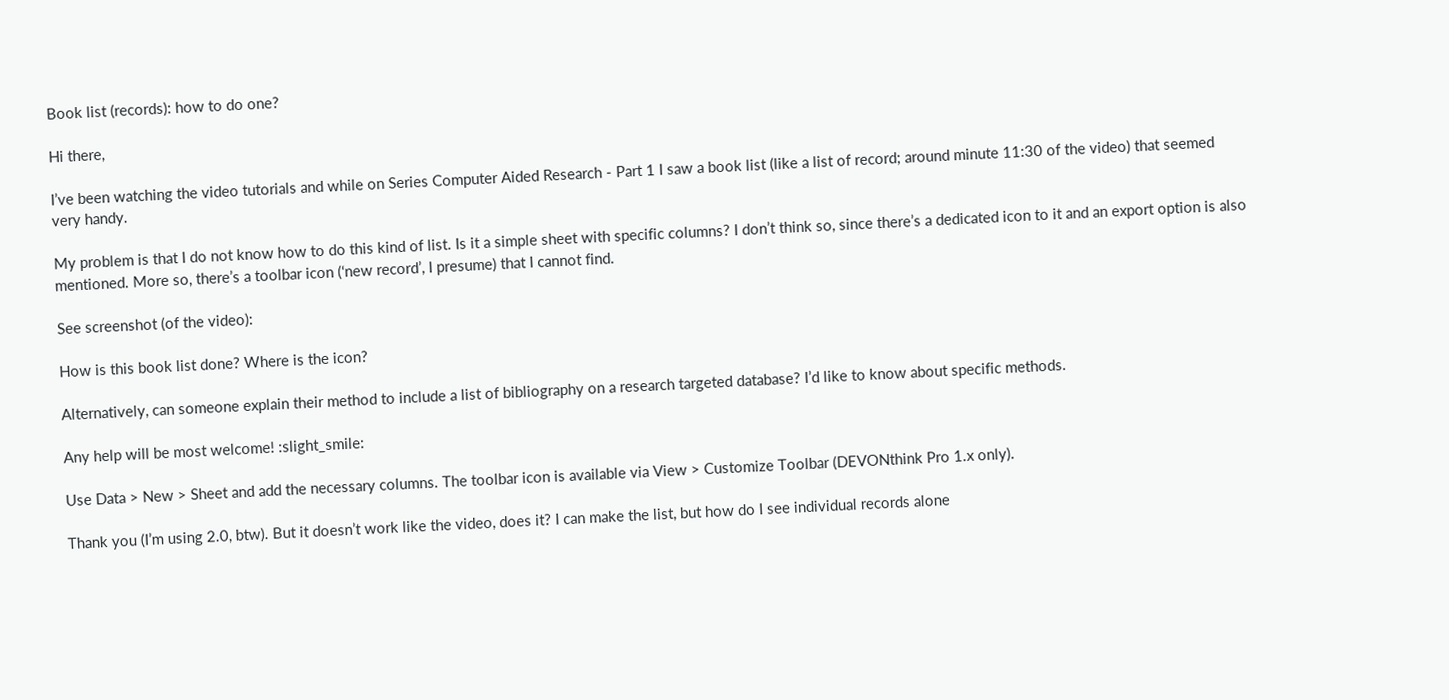Book list (records): how to do one?

Hi there,

I’ve been watching the video tutorials and while on Series Computer Aided Research - Part 1 I saw a book list (like a list of record; around minute 11:30 of the video) that seemed very handy.

My problem is that I do not know how to do this kind of list. Is it a simple sheet with specific columns? I don’t think so, since there’s a dedicated icon to it and an export option is also mentioned. More so, there’s a toolbar icon (‘new record’, I presume) that I cannot find.

See screenshot (of the video):

How is this book list done? Where is the icon?

Alternatively, can someone explain their method to include a list of bibliography on a research targeted database? I’d like to know about specific methods.

Any help will be most welcome! :slight_smile:

Use Data > New > Sheet and add the necessary columns. The toolbar icon is available via View > Customize Toolbar (DEVONthink Pro 1.x only).

Thank you (I’m using 2.0, btw). But it doesn’t work like the video, does it? I can make the list, but how do I see individual records alone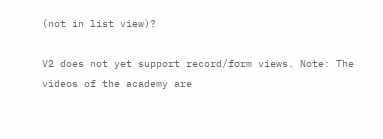(not in list view)?

V2 does not yet support record/form views. Note: The videos of the academy are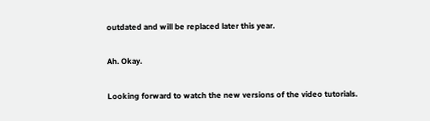outdated and will be replaced later this year.

Ah. Okay.

Looking forward to watch the new versions of the video tutorials.